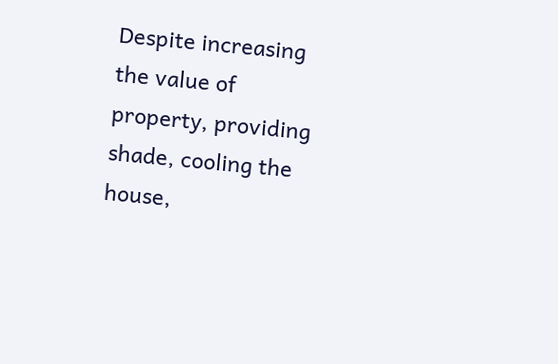Despite increasing the value of property, providing shade, cooling the house,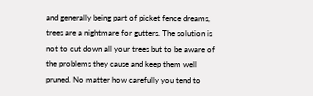and generally being part of picket fence dreams, trees are a nightmare for gutters. The solution is not to cut down all your trees but to be aware of the problems they cause and keep them well pruned. No matter how carefully you tend to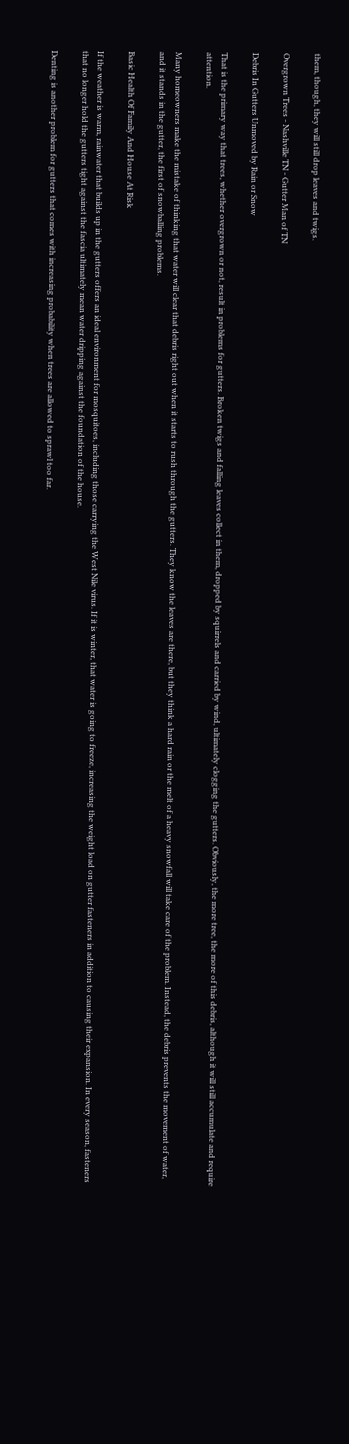them, though, they will still drop leaves and twigs.

Overgrown Trees - Nashville TN - Gutter Man of TN

Debris In Gutters Unmoved by Rain or Snow

That is the primary way that trees, whether overgrown or not, result in problems for gutters. Broken twigs and falling leaves collect in them, dropped by squirrels and carried by wind, ultimately clogging the gutters. Obviously, the more tree, the more of this debris, although it will still accumulate and require attention.

Many homeowners make the mistake of thinking that water will clear that debris right out when it starts to rush through the gutters. They know the leaves are there, but they think a hard rain or the melt of a heavy snowfall will take care of the problem. Instead, the debris prevents the movement of water, and it stands in the gutter, the first of snowballing problems.

Basic Health Of Family And House At Risk

If the weather is warm, rainwater that builds up in the gutters offers an ideal environment for mosquitoes, including those carrying the West Nile virus. If it is winter, that water is going to freeze, increasing the weight load on gutter fasteners in addition to causing their expansion. In every season, fasteners that no longer hold the gutters tight against the fascia ultimately mean water dripping against the foundation of the house.

Denting is another problem for gutters that comes with increasing probability when trees are allowed to sprawl too far.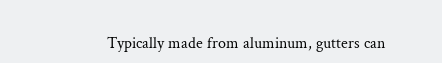Typically made from aluminum, gutters can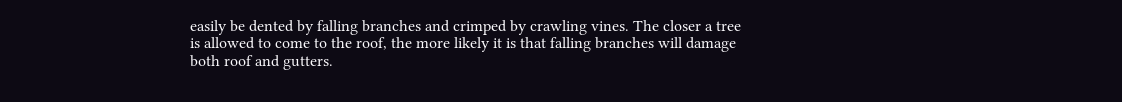easily be dented by falling branches and crimped by crawling vines. The closer a tree is allowed to come to the roof, the more likely it is that falling branches will damage both roof and gutters.